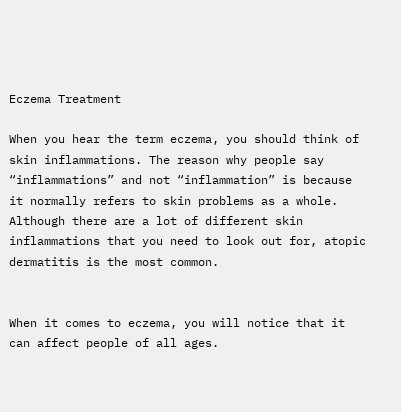Eczema Treatment

When you hear the term eczema, you should think of skin inflammations. The reason why people say “inflammations” and not “inflammation” is because it normally refers to skin problems as a whole. Although there are a lot of different skin inflammations that you need to look out for, atopic dermatitis is the most common.


When it comes to eczema, you will notice that it can affect people of all ages.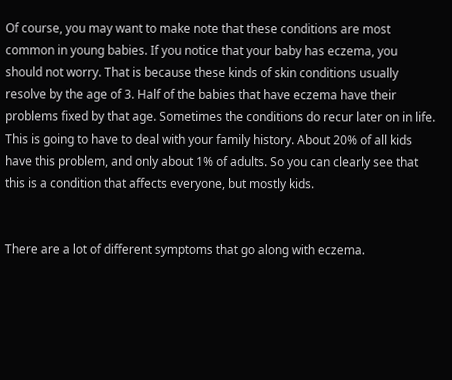Of course, you may want to make note that these conditions are most common in young babies. If you notice that your baby has eczema, you should not worry. That is because these kinds of skin conditions usually resolve by the age of 3. Half of the babies that have eczema have their problems fixed by that age. Sometimes the conditions do recur later on in life. This is going to have to deal with your family history. About 20% of all kids have this problem, and only about 1% of adults. So you can clearly see that this is a condition that affects everyone, but mostly kids.


There are a lot of different symptoms that go along with eczema.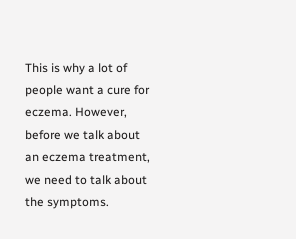This is why a lot of people want a cure for eczema. However, before we talk about an eczema treatment, we need to talk about the symptoms.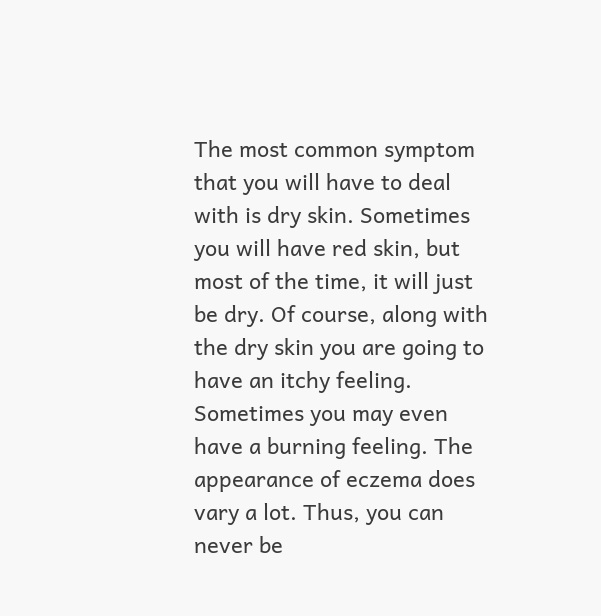The most common symptom that you will have to deal with is dry skin. Sometimes you will have red skin, but most of the time, it will just be dry. Of course, along with the dry skin you are going to have an itchy feeling. Sometimes you may even have a burning feeling. The appearance of eczema does vary a lot. Thus, you can never be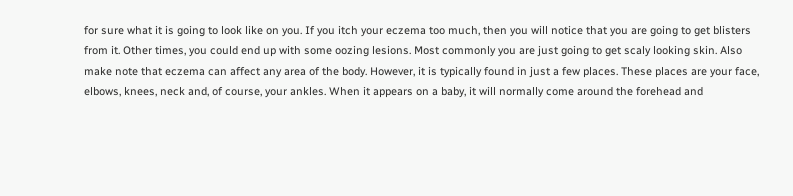for sure what it is going to look like on you. If you itch your eczema too much, then you will notice that you are going to get blisters from it. Other times, you could end up with some oozing lesions. Most commonly you are just going to get scaly looking skin. Also make note that eczema can affect any area of the body. However, it is typically found in just a few places. These places are your face, elbows, knees, neck and, of course, your ankles. When it appears on a baby, it will normally come around the forehead and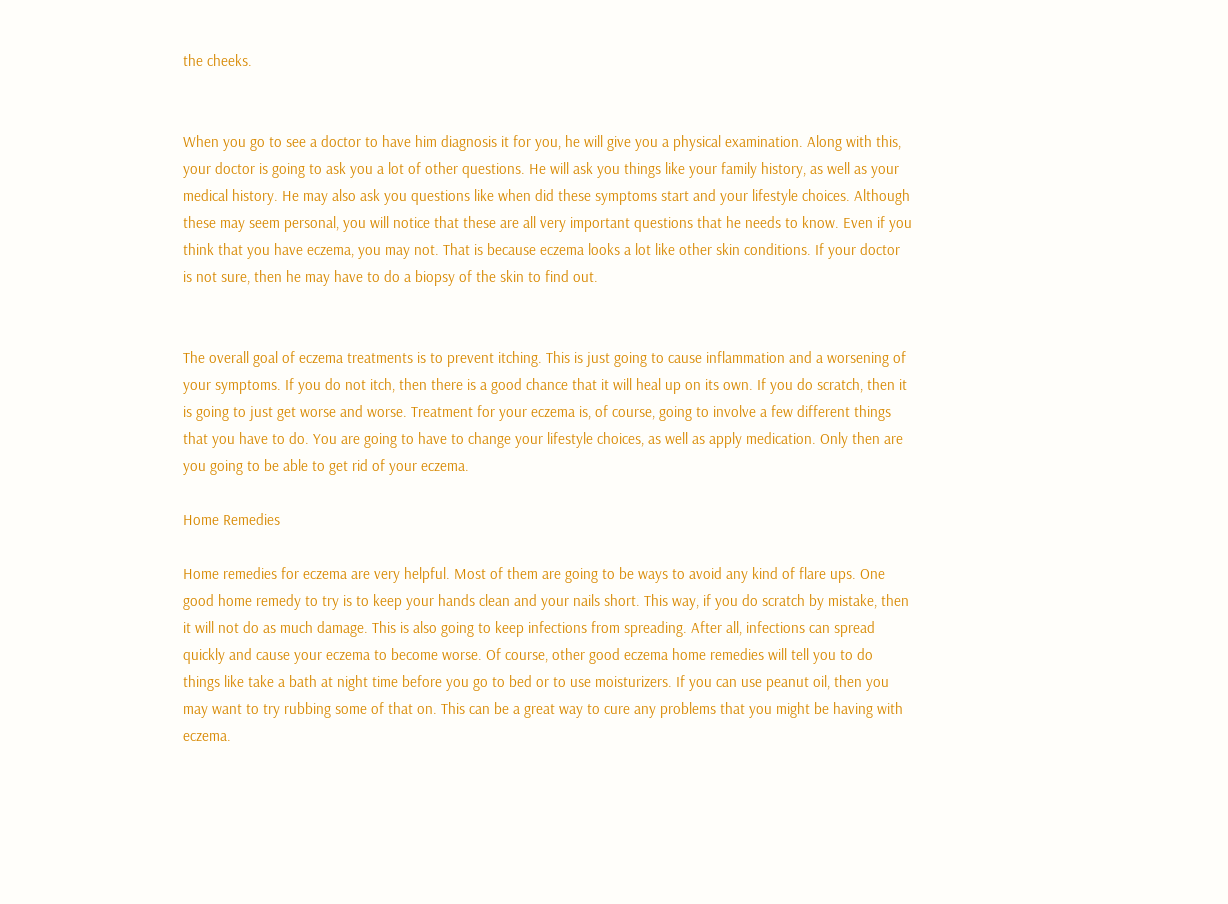the cheeks.


When you go to see a doctor to have him diagnosis it for you, he will give you a physical examination. Along with this, your doctor is going to ask you a lot of other questions. He will ask you things like your family history, as well as your medical history. He may also ask you questions like when did these symptoms start and your lifestyle choices. Although these may seem personal, you will notice that these are all very important questions that he needs to know. Even if you think that you have eczema, you may not. That is because eczema looks a lot like other skin conditions. If your doctor is not sure, then he may have to do a biopsy of the skin to find out.


The overall goal of eczema treatments is to prevent itching. This is just going to cause inflammation and a worsening of your symptoms. If you do not itch, then there is a good chance that it will heal up on its own. If you do scratch, then it is going to just get worse and worse. Treatment for your eczema is, of course, going to involve a few different things that you have to do. You are going to have to change your lifestyle choices, as well as apply medication. Only then are you going to be able to get rid of your eczema.

Home Remedies

Home remedies for eczema are very helpful. Most of them are going to be ways to avoid any kind of flare ups. One good home remedy to try is to keep your hands clean and your nails short. This way, if you do scratch by mistake, then it will not do as much damage. This is also going to keep infections from spreading. After all, infections can spread quickly and cause your eczema to become worse. Of course, other good eczema home remedies will tell you to do things like take a bath at night time before you go to bed or to use moisturizers. If you can use peanut oil, then you may want to try rubbing some of that on. This can be a great way to cure any problems that you might be having with eczema.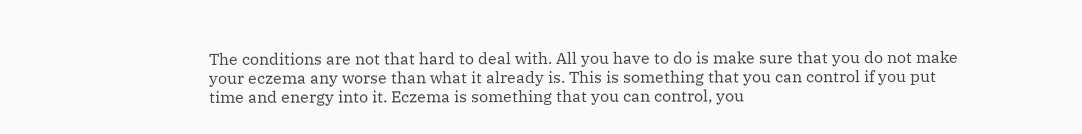The conditions are not that hard to deal with. All you have to do is make sure that you do not make your eczema any worse than what it already is. This is something that you can control if you put time and energy into it. Eczema is something that you can control, you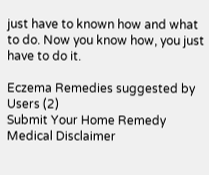just have to known how and what to do. Now you know how, you just have to do it.

Eczema Remedies suggested by Users (2)
Submit Your Home Remedy
Medical Disclaimer